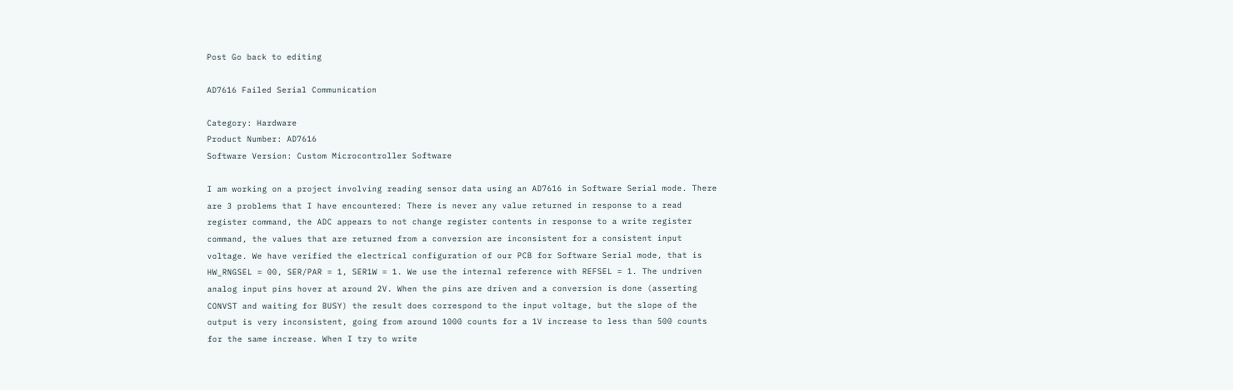Post Go back to editing

AD7616 Failed Serial Communication

Category: Hardware
Product Number: AD7616
Software Version: Custom Microcontroller Software

I am working on a project involving reading sensor data using an AD7616 in Software Serial mode. There are 3 problems that I have encountered: There is never any value returned in response to a read register command, the ADC appears to not change register contents in response to a write register command, the values that are returned from a conversion are inconsistent for a consistent input voltage. We have verified the electrical configuration of our PCB for Software Serial mode, that is HW_RNGSEL = 00, SER/PAR = 1, SER1W = 1. We use the internal reference with REFSEL = 1. The undriven analog input pins hover at around 2V. When the pins are driven and a conversion is done (asserting CONVST and waiting for BUSY) the result does correspond to the input voltage, but the slope of the output is very inconsistent, going from around 1000 counts for a 1V increase to less than 500 counts for the same increase. When I try to write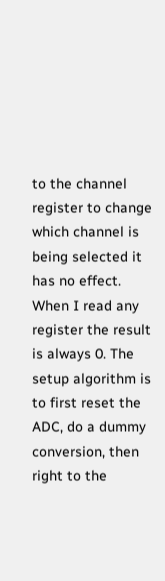to the channel register to change which channel is being selected it has no effect. When I read any register the result is always 0. The setup algorithm is to first reset the ADC, do a dummy conversion, then right to the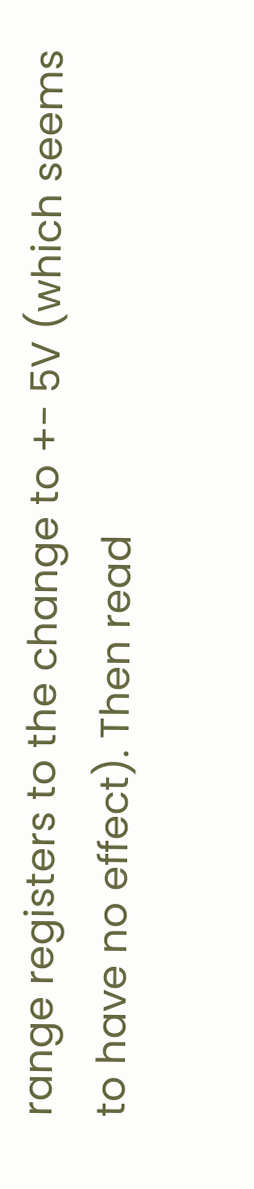range registers to the change to +- 5V (which seems to have no effect). Then read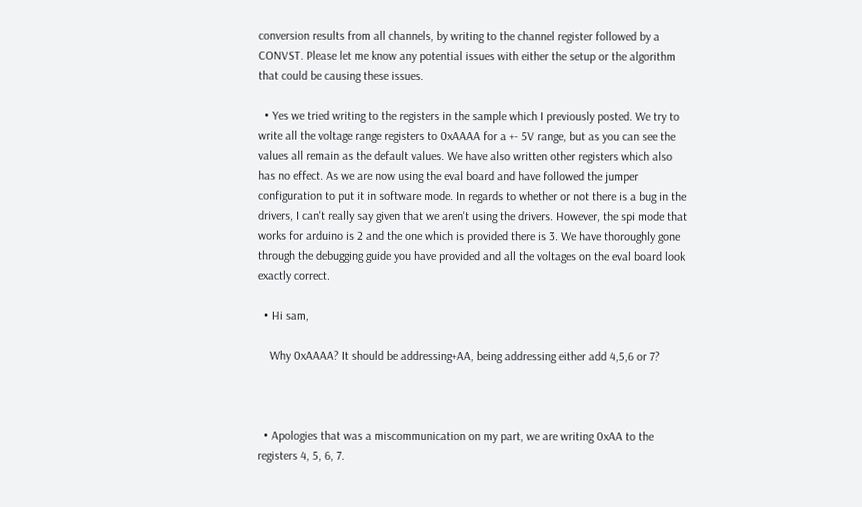conversion results from all channels, by writing to the channel register followed by a CONVST. Please let me know any potential issues with either the setup or the algorithm that could be causing these issues.

  • Yes we tried writing to the registers in the sample which I previously posted. We try to write all the voltage range registers to 0xAAAA for a +- 5V range, but as you can see the values all remain as the default values. We have also written other registers which also has no effect. As we are now using the eval board and have followed the jumper configuration to put it in software mode. In regards to whether or not there is a bug in the drivers, I can't really say given that we aren't using the drivers. However, the spi mode that works for arduino is 2 and the one which is provided there is 3. We have thoroughly gone through the debugging guide you have provided and all the voltages on the eval board look exactly correct.

  • Hi sam,

    Why 0xAAAA? It should be addressing+AA, being addressing either add 4,5,6 or 7?



  • Apologies that was a miscommunication on my part, we are writing 0xAA to the registers 4, 5, 6, 7.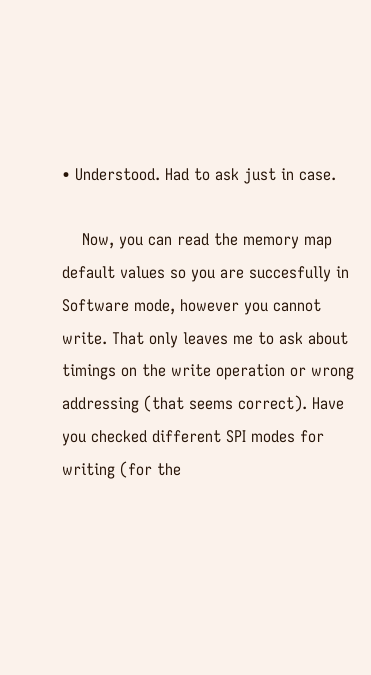• Understood. Had to ask just in case.

    Now, you can read the memory map default values so you are succesfully in Software mode, however you cannot write. That only leaves me to ask about timings on the write operation or wrong addressing (that seems correct). Have you checked different SPI modes for writing (for the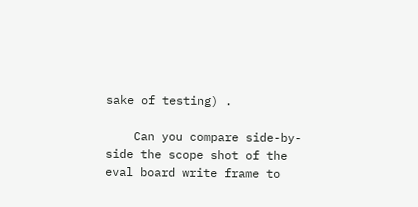sake of testing) .

    Can you compare side-by-side the scope shot of the eval board write frame to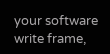your software write frame,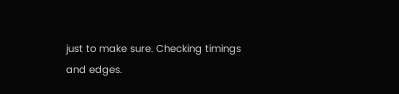just to make sure. Checking timings and edges.